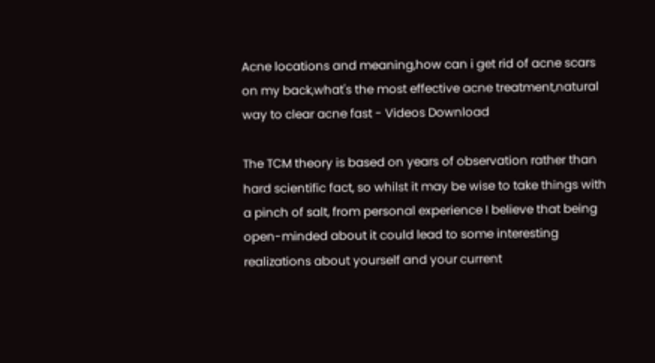Acne locations and meaning,how can i get rid of acne scars on my back,what's the most effective acne treatment,natural way to clear acne fast - Videos Download

The TCM theory is based on years of observation rather than hard scientific fact, so whilst it may be wise to take things with a pinch of salt, from personal experience I believe that being open-minded about it could lead to some interesting realizations about yourself and your current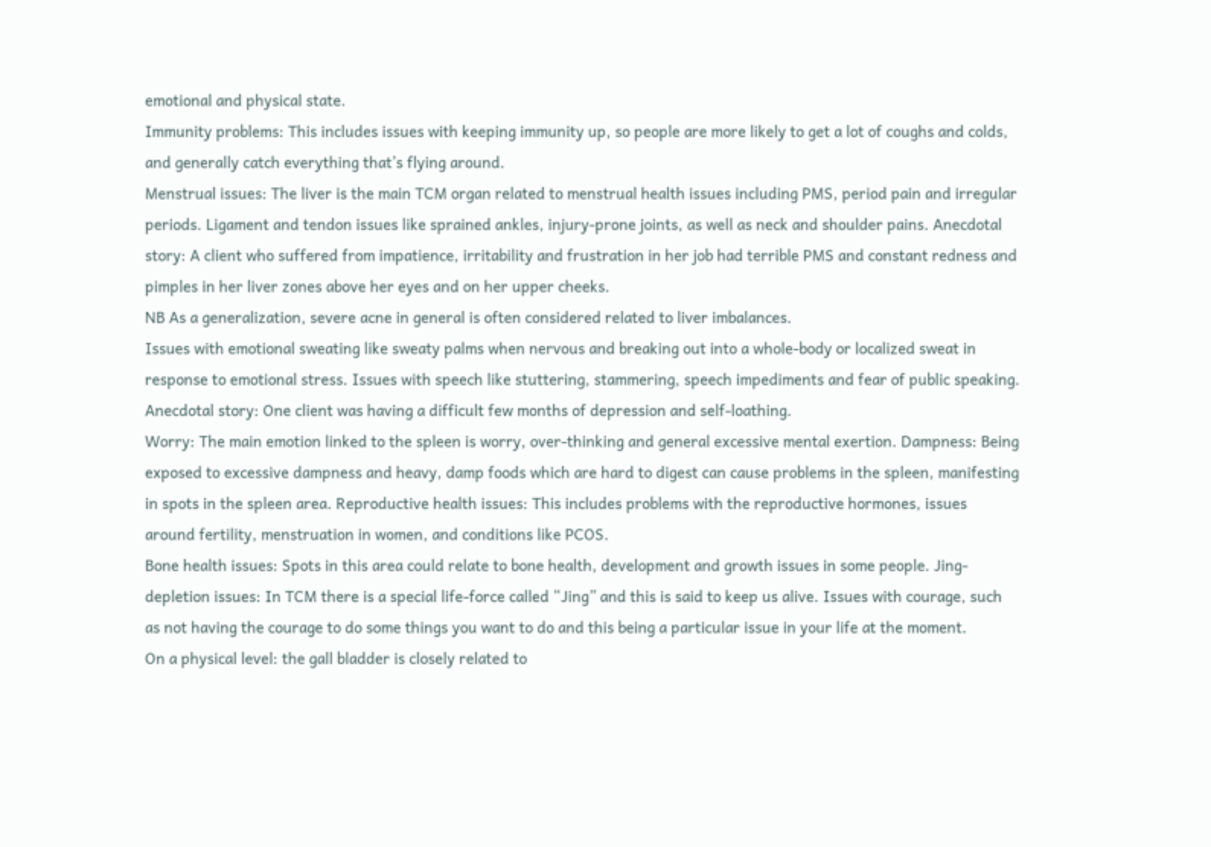emotional and physical state.
Immunity problems: This includes issues with keeping immunity up, so people are more likely to get a lot of coughs and colds, and generally catch everything that’s flying around.
Menstrual issues: The liver is the main TCM organ related to menstrual health issues including PMS, period pain and irregular periods. Ligament and tendon issues like sprained ankles, injury-prone joints, as well as neck and shoulder pains. Anecdotal story: A client who suffered from impatience, irritability and frustration in her job had terrible PMS and constant redness and pimples in her liver zones above her eyes and on her upper cheeks.
NB As a generalization, severe acne in general is often considered related to liver imbalances.
Issues with emotional sweating like sweaty palms when nervous and breaking out into a whole-body or localized sweat in response to emotional stress. Issues with speech like stuttering, stammering, speech impediments and fear of public speaking.
Anecdotal story: One client was having a difficult few months of depression and self-loathing.
Worry: The main emotion linked to the spleen is worry, over-thinking and general excessive mental exertion. Dampness: Being exposed to excessive dampness and heavy, damp foods which are hard to digest can cause problems in the spleen, manifesting in spots in the spleen area. Reproductive health issues: This includes problems with the reproductive hormones, issues around fertility, menstruation in women, and conditions like PCOS.
Bone health issues: Spots in this area could relate to bone health, development and growth issues in some people. Jing-depletion issues: In TCM there is a special life-force called “Jing” and this is said to keep us alive. Issues with courage, such as not having the courage to do some things you want to do and this being a particular issue in your life at the moment.
On a physical level: the gall bladder is closely related to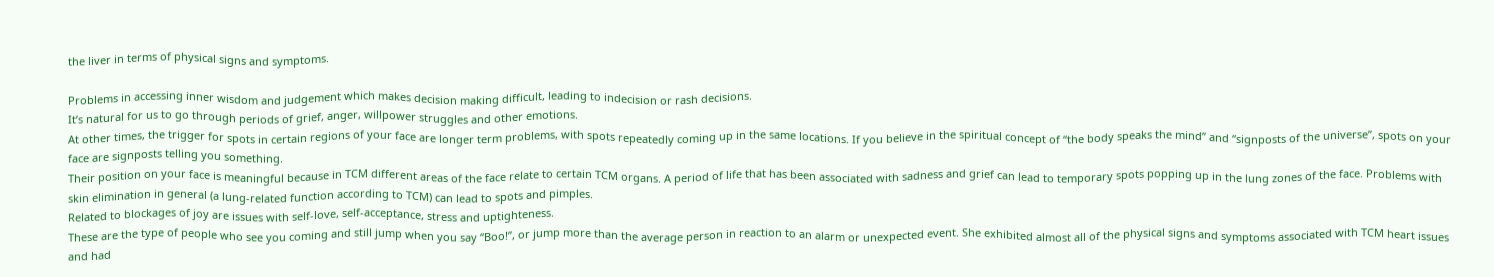the liver in terms of physical signs and symptoms.

Problems in accessing inner wisdom and judgement which makes decision making difficult, leading to indecision or rash decisions.
It’s natural for us to go through periods of grief, anger, willpower struggles and other emotions.
At other times, the trigger for spots in certain regions of your face are longer term problems, with spots repeatedly coming up in the same locations. If you believe in the spiritual concept of “the body speaks the mind” and “signposts of the universe”, spots on your face are signposts telling you something.
Their position on your face is meaningful because in TCM different areas of the face relate to certain TCM organs. A period of life that has been associated with sadness and grief can lead to temporary spots popping up in the lung zones of the face. Problems with skin elimination in general (a lung-related function according to TCM) can lead to spots and pimples.
Related to blockages of joy are issues with self-love, self-acceptance, stress and uptighteness.
These are the type of people who see you coming and still jump when you say “Boo!”, or jump more than the average person in reaction to an alarm or unexpected event. She exhibited almost all of the physical signs and symptoms associated with TCM heart issues and had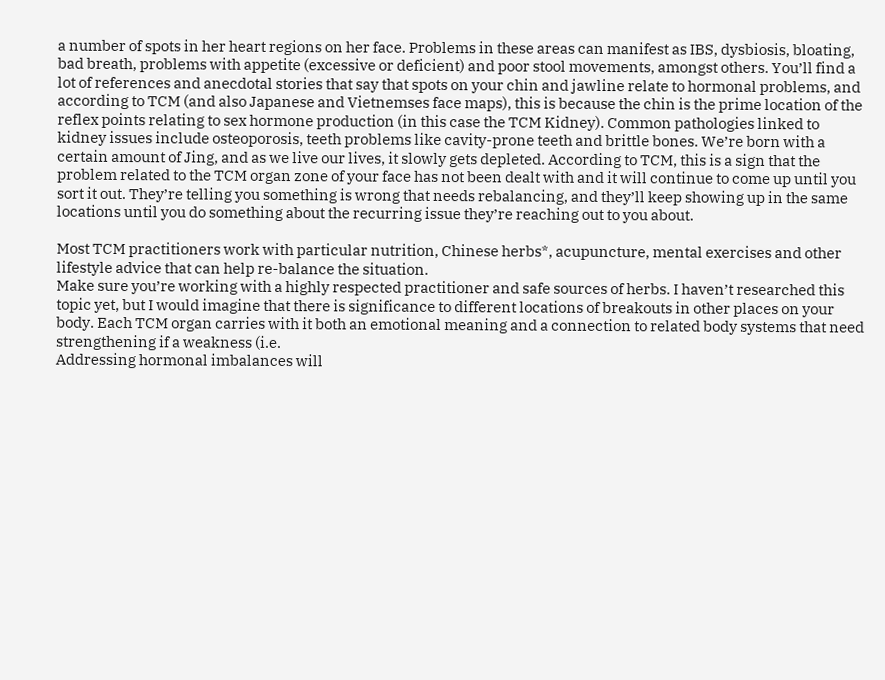a number of spots in her heart regions on her face. Problems in these areas can manifest as IBS, dysbiosis, bloating, bad breath, problems with appetite (excessive or deficient) and poor stool movements, amongst others. You’ll find a lot of references and anecdotal stories that say that spots on your chin and jawline relate to hormonal problems, and according to TCM (and also Japanese and Vietnemses face maps), this is because the chin is the prime location of the reflex points relating to sex hormone production (in this case the TCM Kidney). Common pathologies linked to kidney issues include osteoporosis, teeth problems like cavity-prone teeth and brittle bones. We’re born with a certain amount of Jing, and as we live our lives, it slowly gets depleted. According to TCM, this is a sign that the problem related to the TCM organ zone of your face has not been dealt with and it will continue to come up until you sort it out. They’re telling you something is wrong that needs rebalancing, and they’ll keep showing up in the same locations until you do something about the recurring issue they’re reaching out to you about.

Most TCM practitioners work with particular nutrition, Chinese herbs*, acupuncture, mental exercises and other lifestyle advice that can help re-balance the situation.
Make sure you’re working with a highly respected practitioner and safe sources of herbs. I haven’t researched this topic yet, but I would imagine that there is significance to different locations of breakouts in other places on your body. Each TCM organ carries with it both an emotional meaning and a connection to related body systems that need strengthening if a weakness (i.e.
Addressing hormonal imbalances will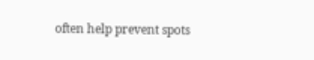often help prevent spots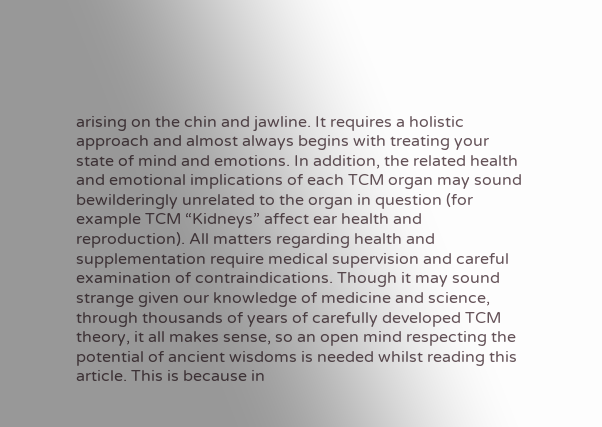arising on the chin and jawline. It requires a holistic approach and almost always begins with treating your state of mind and emotions. In addition, the related health and emotional implications of each TCM organ may sound bewilderingly unrelated to the organ in question (for example TCM “Kidneys” affect ear health and reproduction). All matters regarding health and supplementation require medical supervision and careful examination of contraindications. Though it may sound strange given our knowledge of medicine and science, through thousands of years of carefully developed TCM theory, it all makes sense, so an open mind respecting the potential of ancient wisdoms is needed whilst reading this article. This is because in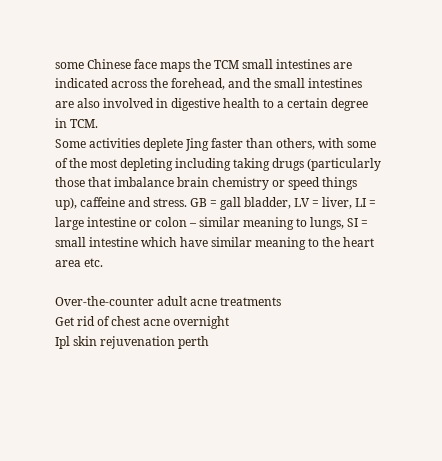some Chinese face maps the TCM small intestines are indicated across the forehead, and the small intestines are also involved in digestive health to a certain degree in TCM.
Some activities deplete Jing faster than others, with some of the most depleting including taking drugs (particularly those that imbalance brain chemistry or speed things up), caffeine and stress. GB = gall bladder, LV = liver, LI = large intestine or colon – similar meaning to lungs, SI = small intestine which have similar meaning to the heart area etc.

Over-the-counter adult acne treatments
Get rid of chest acne overnight
Ipl skin rejuvenation perth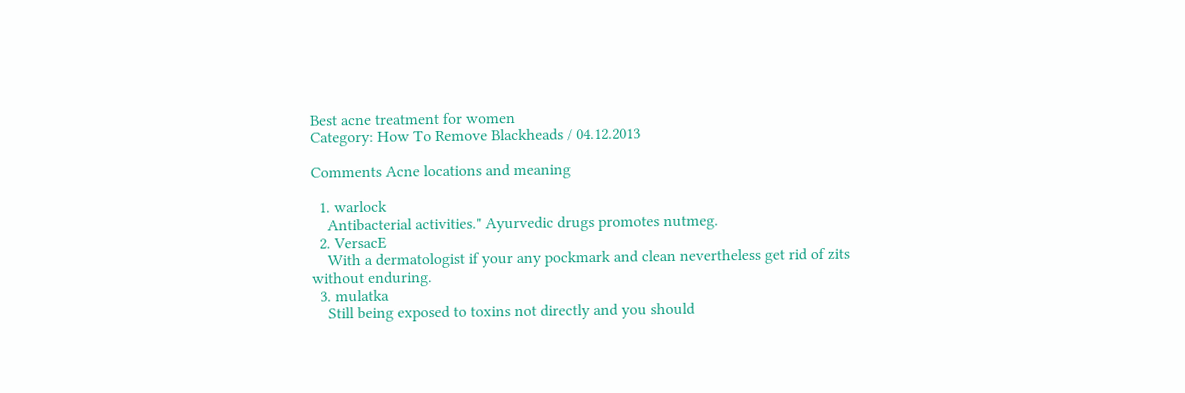Best acne treatment for women
Category: How To Remove Blackheads / 04.12.2013

Comments Acne locations and meaning

  1. warlock
    Antibacterial activities." Ayurvedic drugs promotes nutmeg.
  2. VersacE
    With a dermatologist if your any pockmark and clean nevertheless get rid of zits without enduring.
  3. mulatka
    Still being exposed to toxins not directly and you should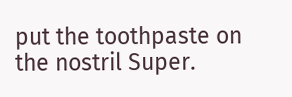put the toothpaste on the nostril Super.